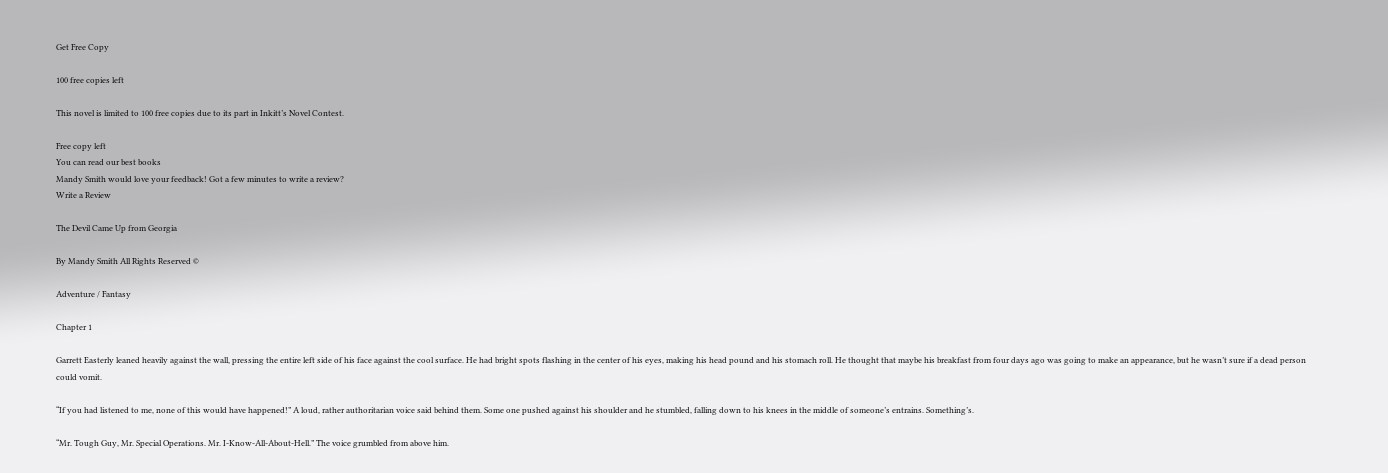Get Free Copy

100 free copies left

This novel is limited to 100 free copies due to its part in Inkitt’s Novel Contest.

Free copy left
You can read our best books
Mandy Smith would love your feedback! Got a few minutes to write a review?
Write a Review

The Devil Came Up from Georgia

By Mandy Smith All Rights Reserved ©

Adventure / Fantasy

Chapter 1

Garrett Easterly leaned heavily against the wall, pressing the entire left side of his face against the cool surface. He had bright spots flashing in the center of his eyes, making his head pound and his stomach roll. He thought that maybe his breakfast from four days ago was going to make an appearance, but he wasn’t sure if a dead person could vomit.

“If you had listened to me, none of this would have happened!” A loud, rather authoritarian voice said behind them. Some one pushed against his shoulder and he stumbled, falling down to his knees in the middle of someone’s entrains. Something’s.

“Mr. Tough Guy, Mr. Special Operations. Mr. I-Know-All-About-Hell.” The voice grumbled from above him.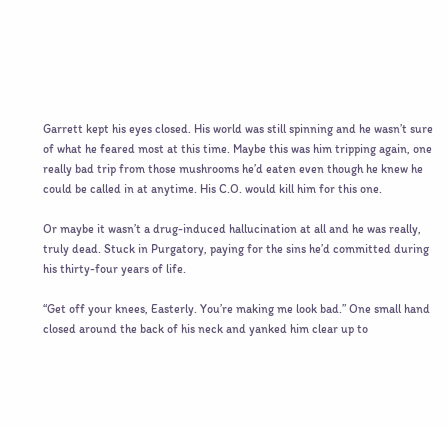Garrett kept his eyes closed. His world was still spinning and he wasn’t sure of what he feared most at this time. Maybe this was him tripping again, one really bad trip from those mushrooms he’d eaten even though he knew he could be called in at anytime. His C.O. would kill him for this one.

Or maybe it wasn’t a drug-induced hallucination at all and he was really, truly dead. Stuck in Purgatory, paying for the sins he’d committed during his thirty-four years of life.

“Get off your knees, Easterly. You’re making me look bad.” One small hand closed around the back of his neck and yanked him clear up to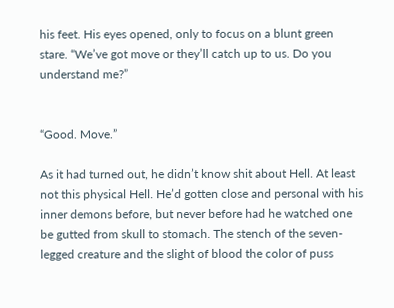his feet. His eyes opened, only to focus on a blunt green stare. “We’ve got move or they’ll catch up to us. Do you understand me?”


“Good. Move.”

As it had turned out, he didn’t know shit about Hell. At least not this physical Hell. He’d gotten close and personal with his inner demons before, but never before had he watched one be gutted from skull to stomach. The stench of the seven-legged creature and the slight of blood the color of puss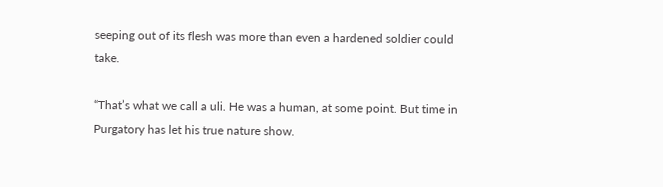seeping out of its flesh was more than even a hardened soldier could take.

“That’s what we call a uli. He was a human, at some point. But time in Purgatory has let his true nature show.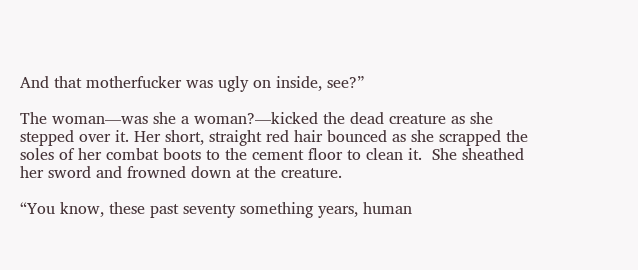And that motherfucker was ugly on inside, see?”

The woman—was she a woman?—kicked the dead creature as she stepped over it. Her short, straight red hair bounced as she scrapped the soles of her combat boots to the cement floor to clean it.  She sheathed her sword and frowned down at the creature.

“You know, these past seventy something years, human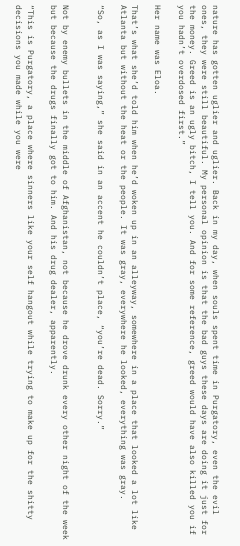nature has gotten uglier and uglier. Back in my day, when souls spent time in Purgatory, even the evil ones, they were still beautiful. My personal opinion is that the bad guys these days are doing it just for the money. Greed is an ugly bitch, I tell you. And for some reference, greed would have also killed you if you hadn’t overdosed first.”

Her name was Eloa.

That’s what she’d told him when he’d woken up in an alleyway, somewhere in a place that looked a lot like Atlanta but without the heat or the people. It was gray, everywhere he looked, everything was gray.

“So, as I was saying,” she said in an accent he couldn’t place, “you’re dead. Sorry.”


Not by enemy bullets in the middle of Afghanistan, not because he drove drunk every other night of the week but because the drugs finally got to him. And his drug dealer, apparently.

“This is Purgatory, a place where sinners like your self hangout while trying to make up for the shitty decisions you made while you were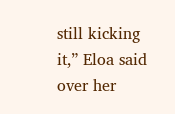still kicking it,” Eloa said over her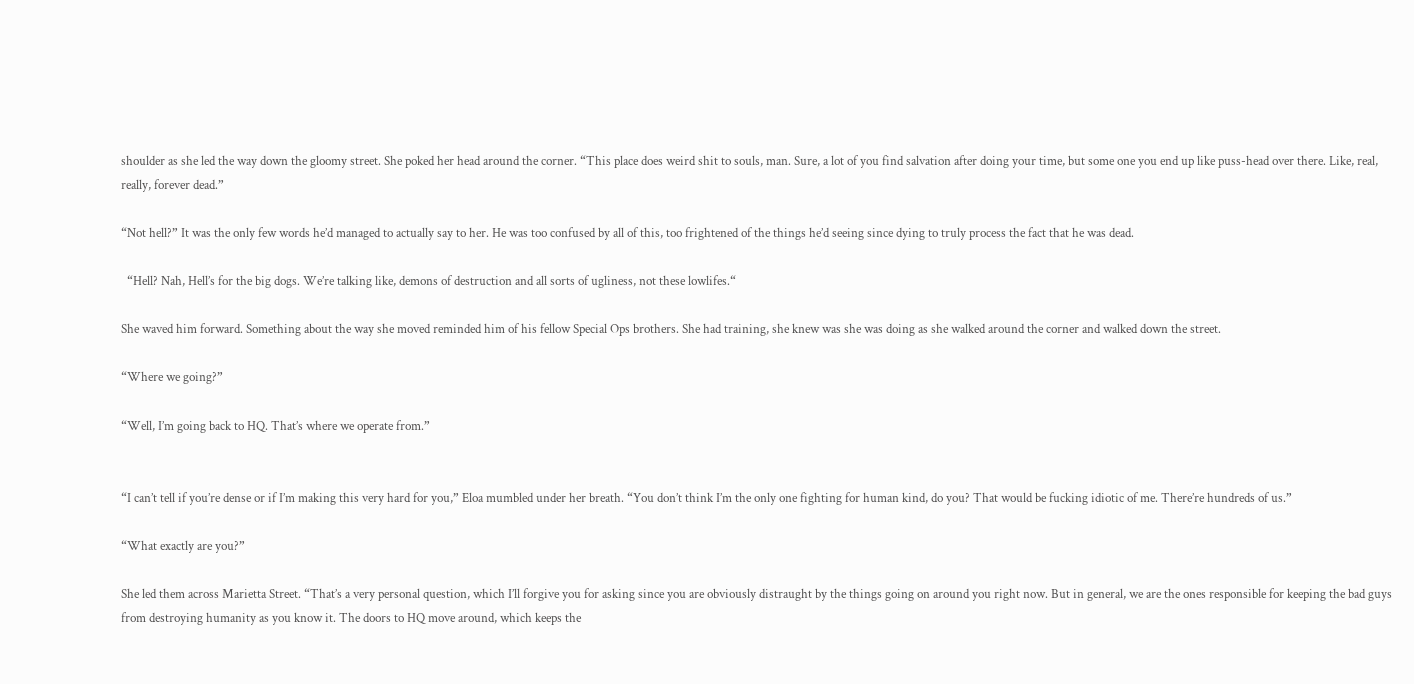shoulder as she led the way down the gloomy street. She poked her head around the corner. “This place does weird shit to souls, man. Sure, a lot of you find salvation after doing your time, but some one you end up like puss-head over there. Like, real, really, forever dead.”

“Not hell?” It was the only few words he’d managed to actually say to her. He was too confused by all of this, too frightened of the things he’d seeing since dying to truly process the fact that he was dead.

  “Hell? Nah, Hell’s for the big dogs. We’re talking like, demons of destruction and all sorts of ugliness, not these lowlifes.“

She waved him forward. Something about the way she moved reminded him of his fellow Special Ops brothers. She had training, she knew was she was doing as she walked around the corner and walked down the street.

“Where we going?”

“Well, I’m going back to HQ. That’s where we operate from.”


“I can’t tell if you’re dense or if I’m making this very hard for you,” Eloa mumbled under her breath. “You don’t think I’m the only one fighting for human kind, do you? That would be fucking idiotic of me. There’re hundreds of us.”

“What exactly are you?”

She led them across Marietta Street. “That’s a very personal question, which I’ll forgive you for asking since you are obviously distraught by the things going on around you right now. But in general, we are the ones responsible for keeping the bad guys from destroying humanity as you know it. The doors to HQ move around, which keeps the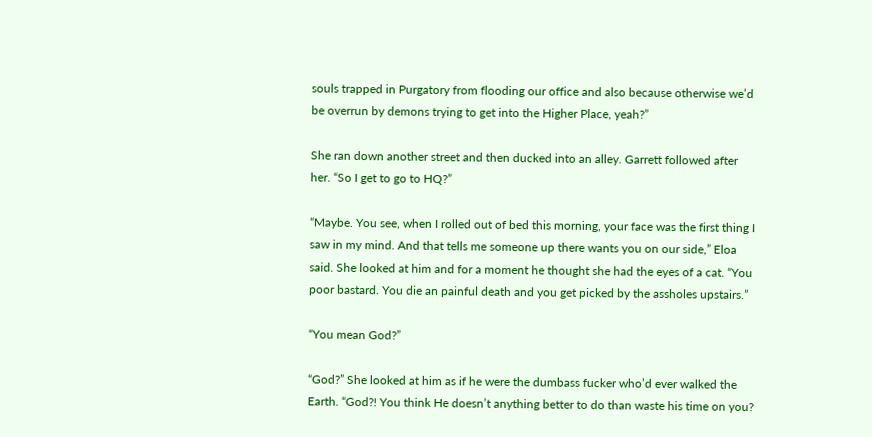souls trapped in Purgatory from flooding our office and also because otherwise we’d be overrun by demons trying to get into the Higher Place, yeah?”

She ran down another street and then ducked into an alley. Garrett followed after her. “So I get to go to HQ?”

“Maybe. You see, when I rolled out of bed this morning, your face was the first thing I saw in my mind. And that tells me someone up there wants you on our side,” Eloa said. She looked at him and for a moment he thought she had the eyes of a cat. “You poor bastard. You die an painful death and you get picked by the assholes upstairs.”

“You mean God?”

“God?” She looked at him as if he were the dumbass fucker who’d ever walked the Earth. “God?! You think He doesn’t anything better to do than waste his time on you?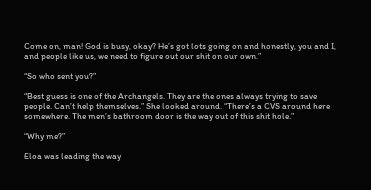Come on, man! God is busy, okay? He’s got lots going on and honestly, you and I, and people like us, we need to figure out our shit on our own.”

“So who sent you?”

“Best guess is one of the Archangels. They are the ones always trying to save people. Can’t help themselves.” She looked around. “There’s a CVS around here somewhere. The men’s bathroom door is the way out of this shit hole.”

“Why me?”

Eloa was leading the way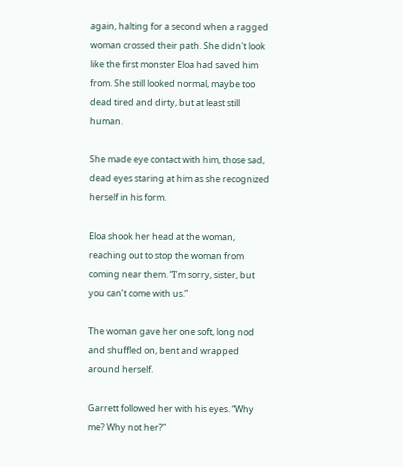again, halting for a second when a ragged woman crossed their path. She didn't look like the first monster Eloa had saved him from. She still looked normal, maybe too dead tired and dirty, but at least still human.

She made eye contact with him, those sad, dead eyes staring at him as she recognized herself in his form.

Eloa shook her head at the woman, reaching out to stop the woman from coming near them. “I’m sorry, sister, but you can’t come with us.”

The woman gave her one soft, long nod and shuffled on, bent and wrapped around herself.

Garrett followed her with his eyes. “Why me? Why not her?”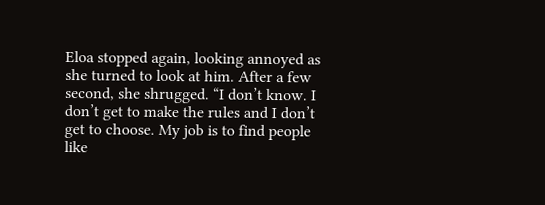Eloa stopped again, looking annoyed as she turned to look at him. After a few second, she shrugged. “I don’t know. I don’t get to make the rules and I don’t get to choose. My job is to find people like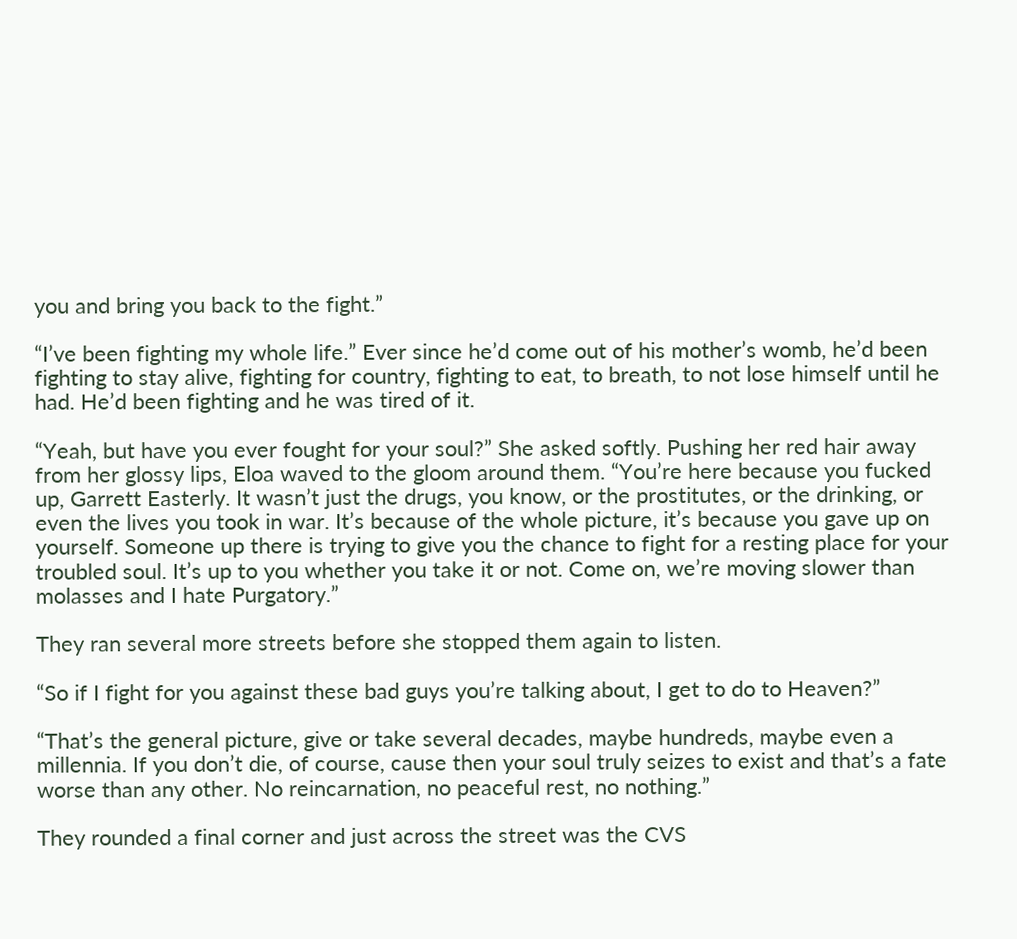you and bring you back to the fight.”

“I’ve been fighting my whole life.” Ever since he’d come out of his mother’s womb, he’d been fighting to stay alive, fighting for country, fighting to eat, to breath, to not lose himself until he had. He’d been fighting and he was tired of it.

“Yeah, but have you ever fought for your soul?” She asked softly. Pushing her red hair away from her glossy lips, Eloa waved to the gloom around them. “You’re here because you fucked up, Garrett Easterly. It wasn’t just the drugs, you know, or the prostitutes, or the drinking, or even the lives you took in war. It’s because of the whole picture, it’s because you gave up on yourself. Someone up there is trying to give you the chance to fight for a resting place for your troubled soul. It’s up to you whether you take it or not. Come on, we’re moving slower than molasses and I hate Purgatory.”

They ran several more streets before she stopped them again to listen.

“So if I fight for you against these bad guys you’re talking about, I get to do to Heaven?”

“That’s the general picture, give or take several decades, maybe hundreds, maybe even a millennia. If you don’t die, of course, cause then your soul truly seizes to exist and that’s a fate worse than any other. No reincarnation, no peaceful rest, no nothing.”

They rounded a final corner and just across the street was the CVS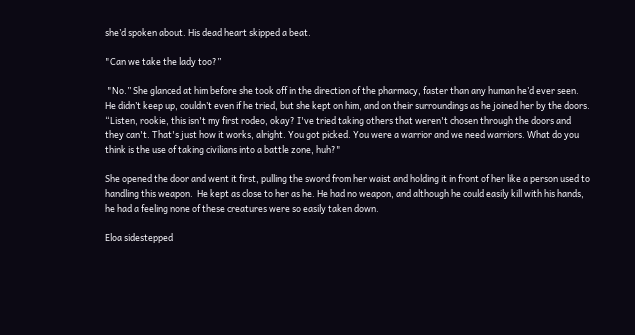she’d spoken about. His dead heart skipped a beat.

"Can we take the lady too?”

 "No.” She glanced at him before she took off in the direction of the pharmacy, faster than any human he’d ever seen. He didn’t keep up, couldn’t even if he tried, but she kept on him, and on their surroundings as he joined her by the doors. “Listen, rookie, this isn't my first rodeo, okay? I've tried taking others that weren't chosen through the doors and they can't. That's just how it works, alright. You got picked. You were a warrior and we need warriors. What do you think is the use of taking civilians into a battle zone, huh?"

She opened the door and went it first, pulling the sword from her waist and holding it in front of her like a person used to handling this weapon.  He kept as close to her as he. He had no weapon, and although he could easily kill with his hands, he had a feeling none of these creatures were so easily taken down.

Eloa sidestepped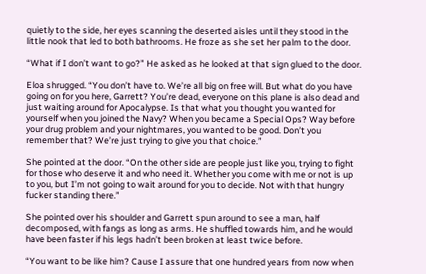quietly to the side, her eyes scanning the deserted aisles until they stood in the little nook that led to both bathrooms. He froze as she set her palm to the door.

“What if I don’t want to go?” He asked as he looked at that sign glued to the door.

Eloa shrugged. “You don’t have to. We’re all big on free will. But what do you have going on for you here, Garrett? You’re dead, everyone on this plane is also dead and just waiting around for Apocalypse. Is that what you thought you wanted for yourself when you joined the Navy? When you became a Special Ops? Way before your drug problem and your nightmares, you wanted to be good. Don’t you remember that? We’re just trying to give you that choice.”

She pointed at the door. “On the other side are people just like you, trying to fight for those who deserve it and who need it. Whether you come with me or not is up to you, but I’m not going to wait around for you to decide. Not with that hungry fucker standing there.”

She pointed over his shoulder and Garrett spun around to see a man, half decomposed, with fangs as long as arms. He shuffled towards him, and he would have been faster if his legs hadn’t been broken at least twice before.

“You want to be like him? Cause I assure that one hundred years from now when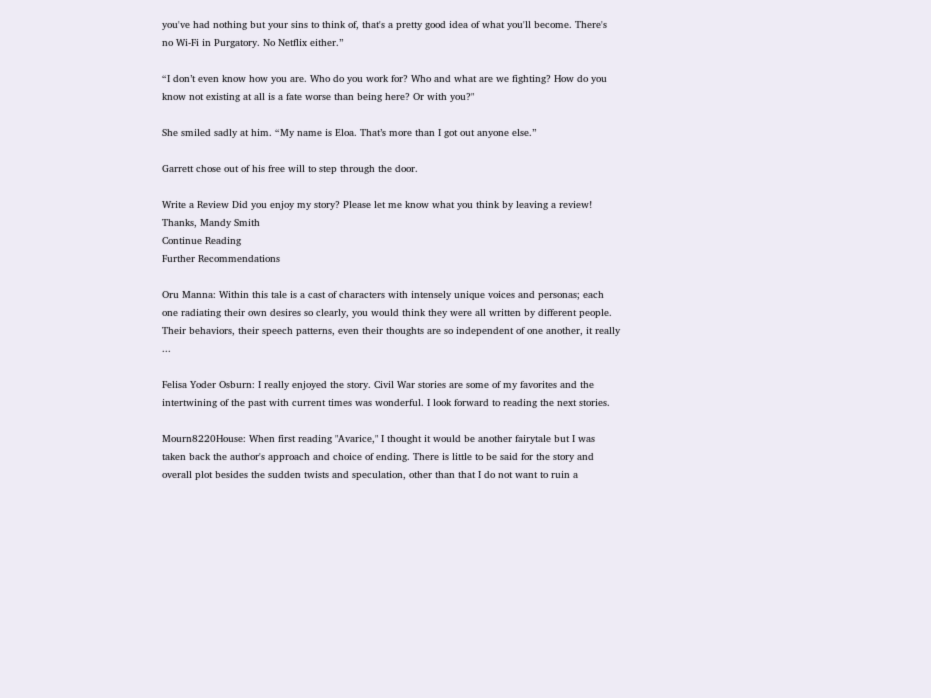you've had nothing but your sins to think of, that's a pretty good idea of what you'll become. There's no Wi-Fi in Purgatory. No Netflix either.”

“I don’t even know how you are. Who do you work for? Who and what are we fighting? How do you know not existing at all is a fate worse than being here? Or with you?"

She smiled sadly at him. “My name is Eloa. That’s more than I got out anyone else.”

Garrett chose out of his free will to step through the door.

Write a Review Did you enjoy my story? Please let me know what you think by leaving a review! Thanks, Mandy Smith
Continue Reading
Further Recommendations

Oru Manna: Within this tale is a cast of characters with intensely unique voices and personas; each one radiating their own desires so clearly, you would think they were all written by different people. Their behaviors, their speech patterns, even their thoughts are so independent of one another, it really ...

Felisa Yoder Osburn: I really enjoyed the story. Civil War stories are some of my favorites and the intertwining of the past with current times was wonderful. I look forward to reading the next stories.

Mourn8220House: When first reading "Avarice," I thought it would be another fairytale but I was taken back the author's approach and choice of ending. There is little to be said for the story and overall plot besides the sudden twists and speculation, other than that I do not want to ruin a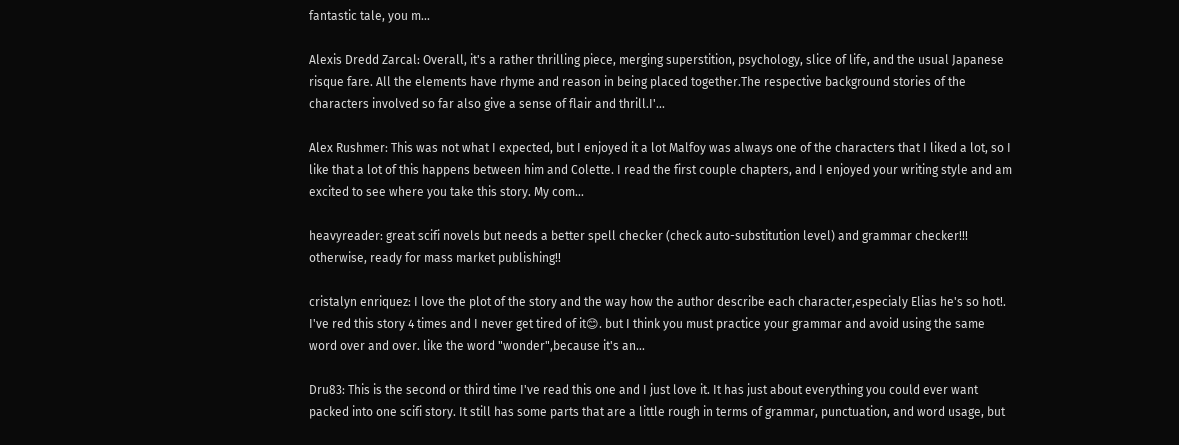fantastic tale, you m...

Alexis Dredd Zarcal: Overall, it's a rather thrilling piece, merging superstition, psychology, slice of life, and the usual Japanese risque fare. All the elements have rhyme and reason in being placed together.The respective background stories of the characters involved so far also give a sense of flair and thrill.I'...

Alex Rushmer: This was not what I expected, but I enjoyed it a lot Malfoy was always one of the characters that I liked a lot, so I like that a lot of this happens between him and Colette. I read the first couple chapters, and I enjoyed your writing style and am excited to see where you take this story. My com...

heavyreader: great scifi novels but needs a better spell checker (check auto-substitution level) and grammar checker!!! otherwise, ready for mass market publishing!!

cristalyn enriquez: I love the plot of the story and the way how the author describe each character,especialy Elias he's so hot!. I've red this story 4 times and I never get tired of it😊. but I think you must practice your grammar and avoid using the same word over and over. like the word "wonder",because it's an...

Dru83: This is the second or third time I've read this one and I just love it. It has just about everything you could ever want packed into one scifi story. It still has some parts that are a little rough in terms of grammar, punctuation, and word usage, but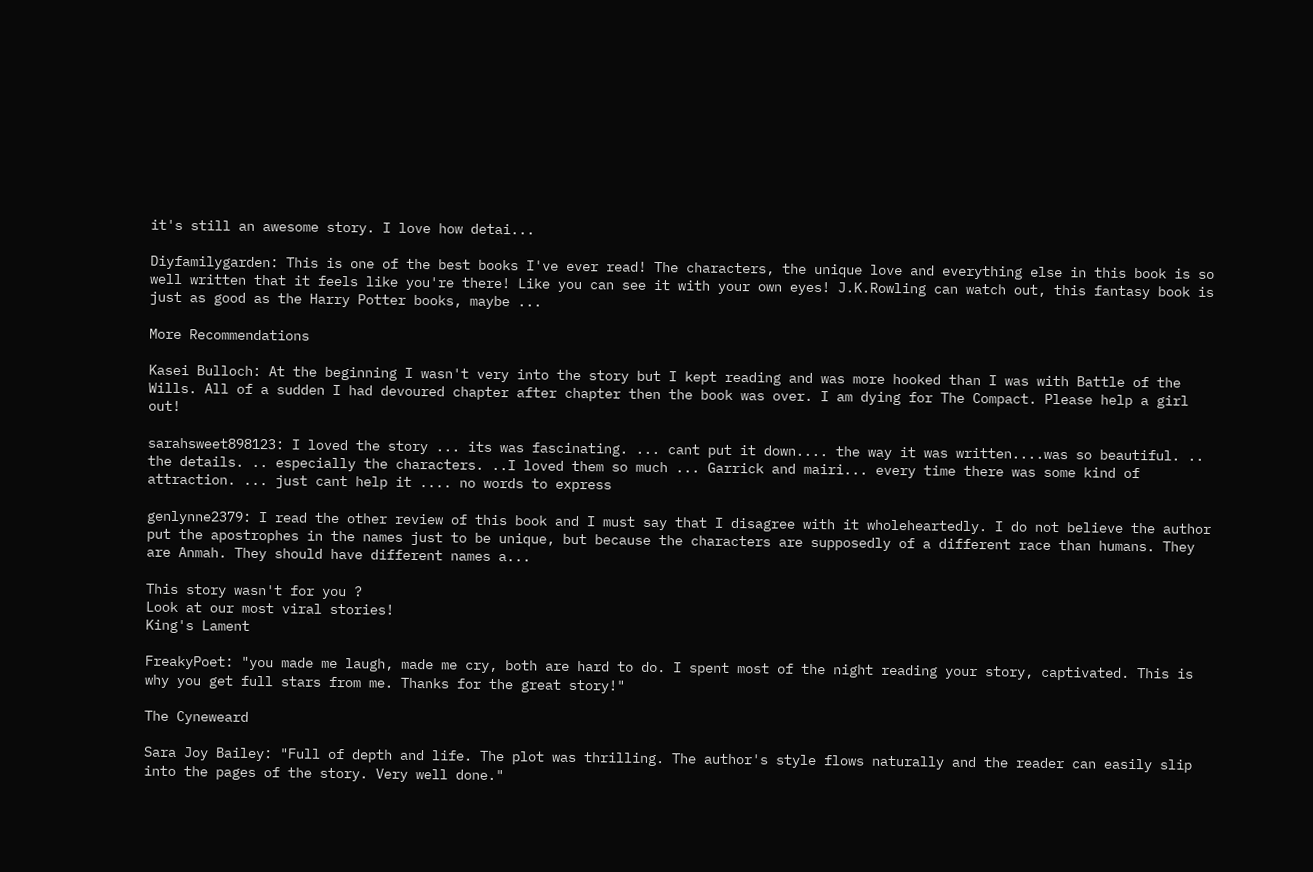it's still an awesome story. I love how detai...

Diyfamilygarden: This is one of the best books I've ever read! The characters, the unique love and everything else in this book is so well written that it feels like you're there! Like you can see it with your own eyes! J.K.Rowling can watch out, this fantasy book is just as good as the Harry Potter books, maybe ...

More Recommendations

Kasei Bulloch: At the beginning I wasn't very into the story but I kept reading and was more hooked than I was with Battle of the Wills. All of a sudden I had devoured chapter after chapter then the book was over. I am dying for The Compact. Please help a girl out!

sarahsweet898123: I loved the story ... its was fascinating. ... cant put it down.... the way it was written....was so beautiful. .. the details. .. especially the characters. ..I loved them so much ... Garrick and mairi... every time there was some kind of attraction. ... just cant help it .... no words to express

genlynne2379: I read the other review of this book and I must say that I disagree with it wholeheartedly. I do not believe the author put the apostrophes in the names just to be unique, but because the characters are supposedly of a different race than humans. They are Anmah. They should have different names a...

This story wasn't for you ?
Look at our most viral stories!
King's Lament

FreakyPoet: "you made me laugh, made me cry, both are hard to do. I spent most of the night reading your story, captivated. This is why you get full stars from me. Thanks for the great story!"

The Cyneweard

Sara Joy Bailey: "Full of depth and life. The plot was thrilling. The author's style flows naturally and the reader can easily slip into the pages of the story. Very well done."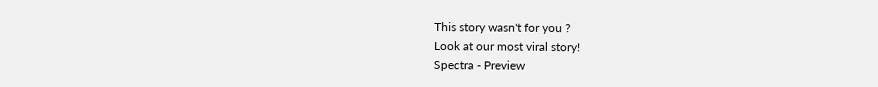This story wasn't for you ?
Look at our most viral story!
Spectra - Preview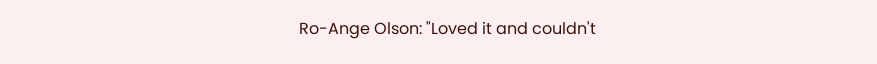Ro-Ange Olson: "Loved it and couldn't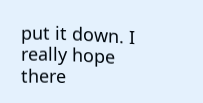put it down. I really hope there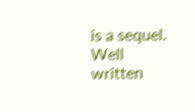is a sequel. Well written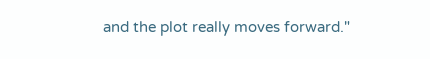and the plot really moves forward."